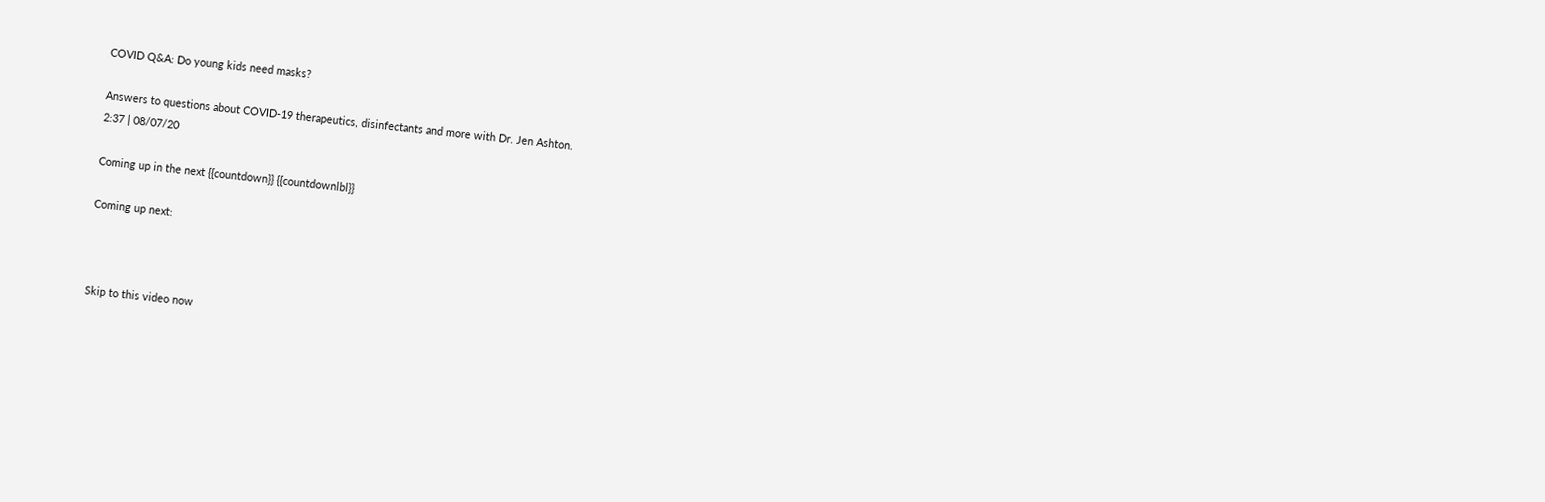COVID Q&A: Do young kids need masks?

Answers to questions about COVID-19 therapeutics, disinfectants and more with Dr. Jen Ashton.
2:37 | 08/07/20

Coming up in the next {{countdown}} {{countdownlbl}}

Coming up next:



Skip to this video now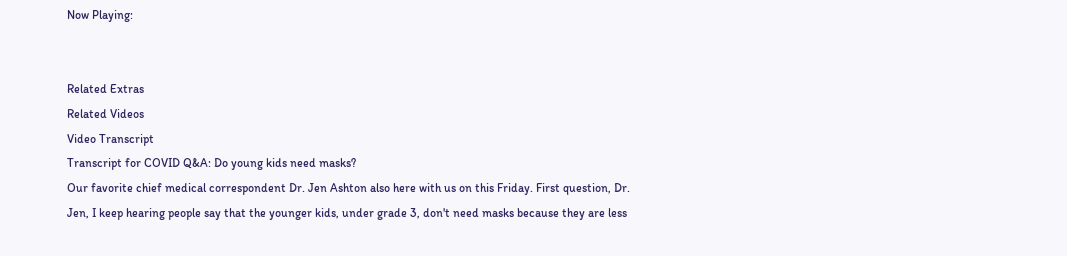Now Playing:


Related Extras
Related Videos
Video Transcript
Transcript for COVID Q&A: Do young kids need masks?
Our favorite chief medical correspondent Dr. Jen Ashton also here with us on this Friday. First question, Dr. Jen, I keep hearing people say that the younger kids, under grade 3, don't need masks because they are less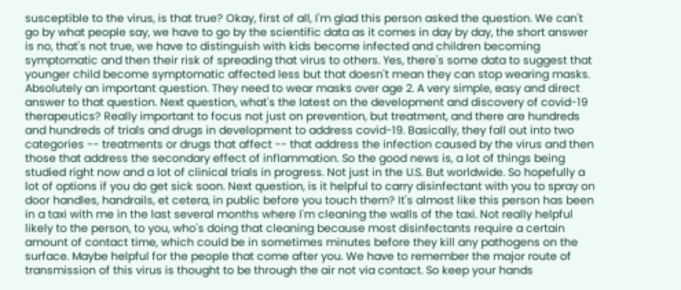susceptible to the virus, is that true? Okay, first of all, I'm glad this person asked the question. We can't go by what people say, we have to go by the scientific data as it comes in day by day, the short answer is no, that's not true, we have to distinguish with kids become infected and children becoming symptomatic and then their risk of spreading that virus to others. Yes, there's some data to suggest that younger child become symptomatic affected less but that doesn't mean they can stop wearing masks. Absolutely an important question. They need to wear masks over age 2. A very simple, easy and direct answer to that question. Next question, what's the latest on the development and discovery of covid-19 therapeutics? Really important to focus not just on prevention, but treatment, and there are hundreds and hundreds of trials and drugs in development to address covid-19. Basically, they fall out into two categories -- treatments or drugs that affect -- that address the infection caused by the virus and then those that address the secondary effect of inflammation. So the good news is, a lot of things being studied right now and a lot of clinical trials in progress. Not just in the U.S. But worldwide. So hopefully a lot of options if you do get sick soon. Next question, is it helpful to carry disinfectant with you to spray on door handles, handrails, et cetera, in public before you touch them? It's almost like this person has been in a taxi with me in the last several months where I'm cleaning the walls of the taxi. Not really helpful likely to the person, to you, who's doing that cleaning because most disinfectants require a certain amount of contact time, which could be in sometimes minutes before they kill any pathogens on the surface. Maybe helpful for the people that come after you. We have to remember the major route of transmission of this virus is thought to be through the air not via contact. So keep your hands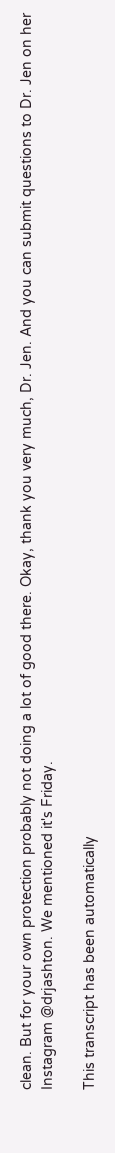clean. But for your own protection probably not doing a lot of good there. Okay, thank you very much, Dr. Jen. And you can submit questions to Dr. Jen on her Instagram @drjashton. We mentioned it's Friday.

This transcript has been automatically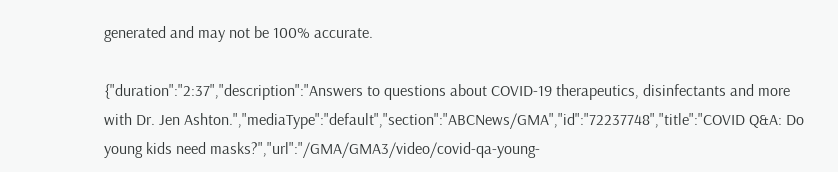generated and may not be 100% accurate.

{"duration":"2:37","description":"Answers to questions about COVID-19 therapeutics, disinfectants and more with Dr. Jen Ashton.","mediaType":"default","section":"ABCNews/GMA","id":"72237748","title":"COVID Q&A: Do young kids need masks?","url":"/GMA/GMA3/video/covid-qa-young-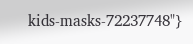kids-masks-72237748"}